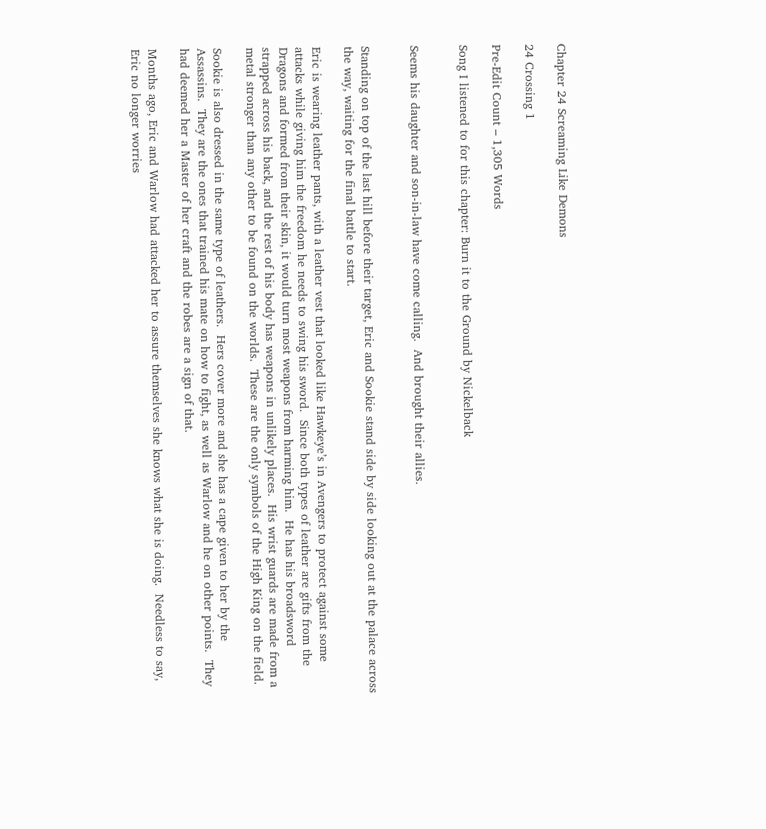Chapter 24 Screaming Like Demons

24 Crossing 1

Pre-Edit Count – 1,305 Words

Song I listened to for this chapter: Burn it to the Ground by Nickelback


Seems his daughter and son-in-law have come calling.  And brought their allies.


Standing on top of the last hill before their target, Eric and Sookie stand side by side looking out at the palace across the way, waiting for the final battle to start.

Eric is wearing leather pants, with a leather vest that looked like Hawkeye’s in Avengers to protect against some attacks while giving him the freedom he needs to swing his sword.  Since both types of leather are gifts from the Dragons and formed from their skin, it would turn most weapons from harming him.  He has his broadsword strapped across his back, and the rest of his body has weapons in unlikely places.  His wrist guards are made from a metal stronger than any other to be found on the worlds.  These are the only symbols of the High King on the field.

Sookie is also dressed in the same type of leathers.  Hers cover more and she has a cape given to her by the Assassins.  They are the ones that trained his mate on how to fight, as well as Warlow and he on other points.  They had deemed her a Master of her craft and the robes are a sign of that.

Months ago, Eric and Warlow had attacked her to assure themselves she knows what she is doing.  Needless to say, Eric no longer worries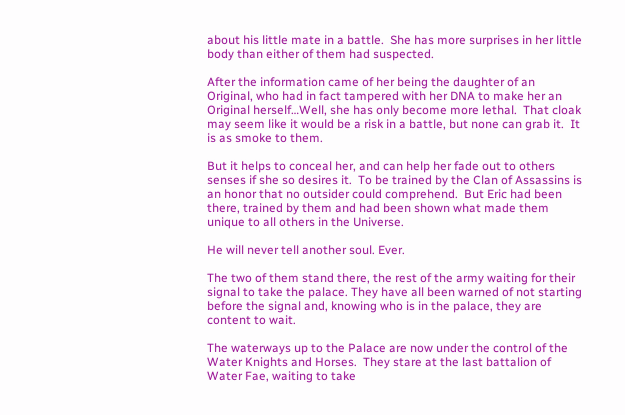about his little mate in a battle.  She has more surprises in her little body than either of them had suspected.

After the information came of her being the daughter of an Original, who had in fact tampered with her DNA to make her an Original herself…Well, she has only become more lethal.  That cloak may seem like it would be a risk in a battle, but none can grab it.  It is as smoke to them.

But it helps to conceal her, and can help her fade out to others senses if she so desires it.  To be trained by the Clan of Assassins is an honor that no outsider could comprehend.  But Eric had been there, trained by them and had been shown what made them unique to all others in the Universe.

He will never tell another soul. Ever.

The two of them stand there, the rest of the army waiting for their signal to take the palace. They have all been warned of not starting before the signal and, knowing who is in the palace, they are content to wait.

The waterways up to the Palace are now under the control of the Water Knights and Horses.  They stare at the last battalion of Water Fae, waiting to take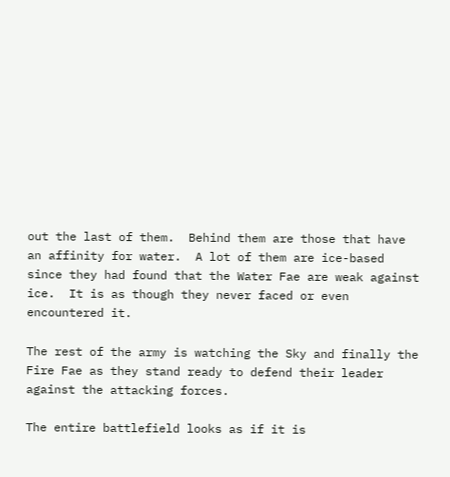out the last of them.  Behind them are those that have an affinity for water.  A lot of them are ice-based since they had found that the Water Fae are weak against ice.  It is as though they never faced or even encountered it.

The rest of the army is watching the Sky and finally the Fire Fae as they stand ready to defend their leader against the attacking forces.

The entire battlefield looks as if it is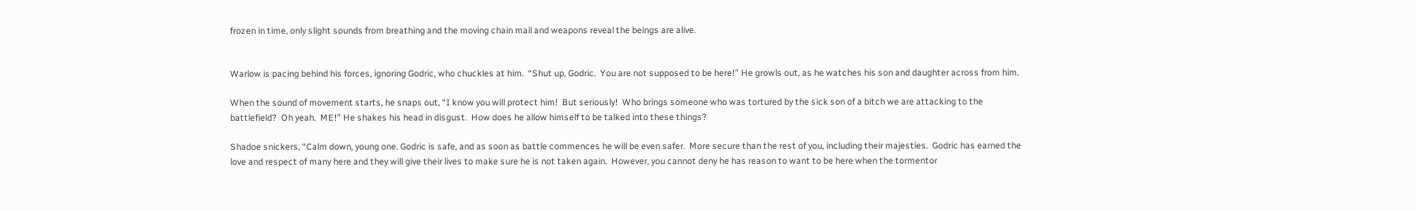frozen in time, only slight sounds from breathing and the moving chain mail and weapons reveal the beings are alive.


Warlow is pacing behind his forces, ignoring Godric, who chuckles at him.  “Shut up, Godric.  You are not supposed to be here!” He growls out, as he watches his son and daughter across from him.

When the sound of movement starts, he snaps out, “I know you will protect him!  But seriously!  Who brings someone who was tortured by the sick son of a bitch we are attacking to the battlefield?  Oh yeah.  ME!” He shakes his head in disgust.  How does he allow himself to be talked into these things?

Shadoe snickers, “Calm down, young one. Godric is safe, and as soon as battle commences he will be even safer.  More secure than the rest of you, including their majesties.  Godric has earned the love and respect of many here and they will give their lives to make sure he is not taken again.  However, you cannot deny he has reason to want to be here when the tormentor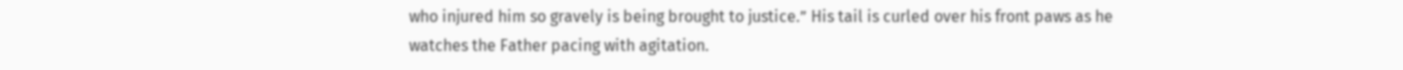who injured him so gravely is being brought to justice.” His tail is curled over his front paws as he watches the Father pacing with agitation.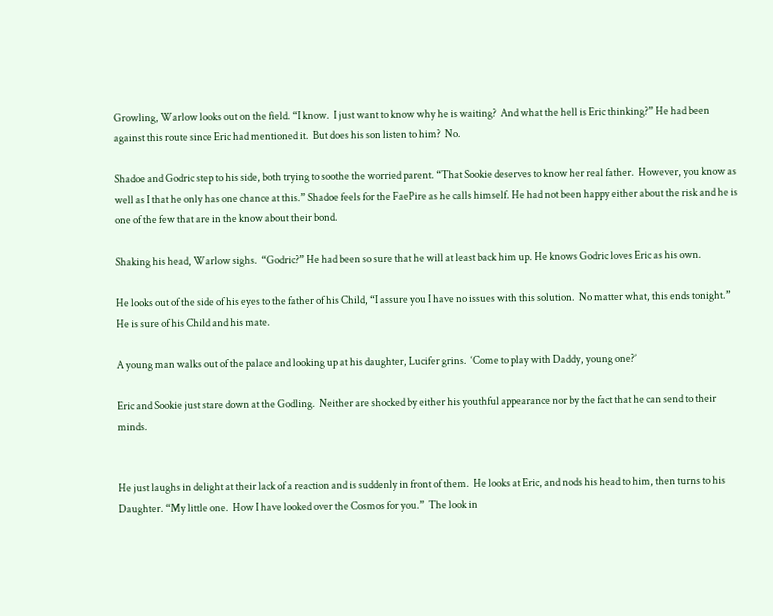Growling, Warlow looks out on the field. “I know.  I just want to know why he is waiting?  And what the hell is Eric thinking?” He had been against this route since Eric had mentioned it.  But does his son listen to him?  No.

Shadoe and Godric step to his side, both trying to soothe the worried parent. “That Sookie deserves to know her real father.  However, you know as well as I that he only has one chance at this.” Shadoe feels for the FaePire as he calls himself. He had not been happy either about the risk and he is one of the few that are in the know about their bond.

Shaking his head, Warlow sighs.  “Godric?” He had been so sure that he will at least back him up. He knows Godric loves Eric as his own.

He looks out of the side of his eyes to the father of his Child, “I assure you I have no issues with this solution.  No matter what, this ends tonight.” He is sure of his Child and his mate.

A young man walks out of the palace and looking up at his daughter, Lucifer grins.  ‘Come to play with Daddy, young one?’

Eric and Sookie just stare down at the Godling.  Neither are shocked by either his youthful appearance nor by the fact that he can send to their minds.


He just laughs in delight at their lack of a reaction and is suddenly in front of them.  He looks at Eric, and nods his head to him, then turns to his Daughter. “My little one.  How I have looked over the Cosmos for you.”  The look in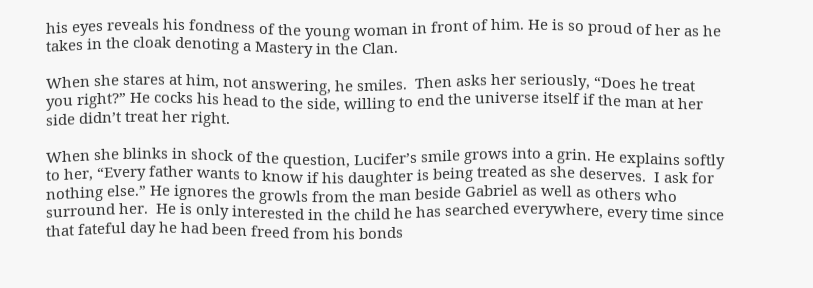his eyes reveals his fondness of the young woman in front of him. He is so proud of her as he takes in the cloak denoting a Mastery in the Clan.

When she stares at him, not answering, he smiles.  Then asks her seriously, “Does he treat you right?” He cocks his head to the side, willing to end the universe itself if the man at her side didn’t treat her right.

When she blinks in shock of the question, Lucifer’s smile grows into a grin. He explains softly to her, “Every father wants to know if his daughter is being treated as she deserves.  I ask for nothing else.” He ignores the growls from the man beside Gabriel as well as others who surround her.  He is only interested in the child he has searched everywhere, every time since that fateful day he had been freed from his bonds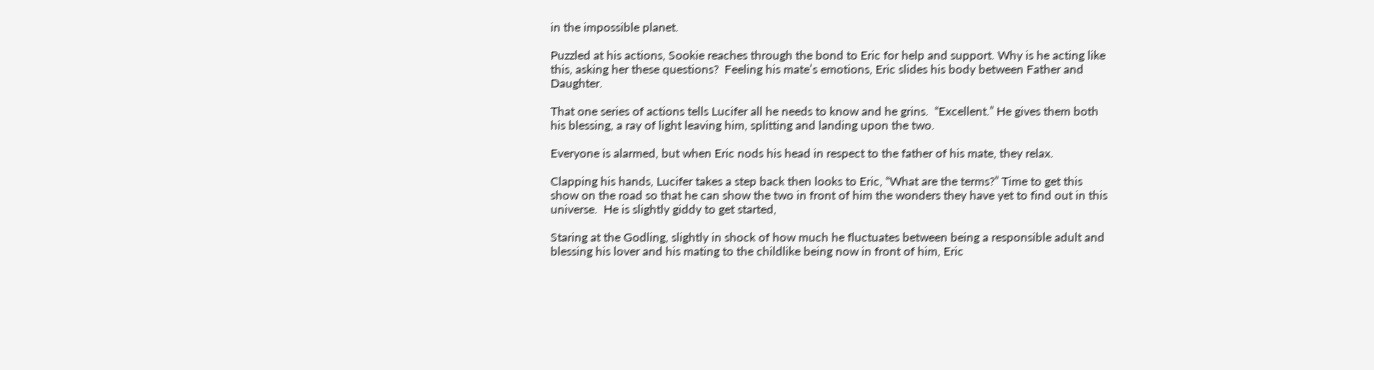in the impossible planet.

Puzzled at his actions, Sookie reaches through the bond to Eric for help and support. Why is he acting like this, asking her these questions?  Feeling his mate’s emotions, Eric slides his body between Father and Daughter.

That one series of actions tells Lucifer all he needs to know and he grins.  “Excellent.” He gives them both his blessing, a ray of light leaving him, splitting and landing upon the two.

Everyone is alarmed, but when Eric nods his head in respect to the father of his mate, they relax.

Clapping his hands, Lucifer takes a step back then looks to Eric, “What are the terms?” Time to get this show on the road so that he can show the two in front of him the wonders they have yet to find out in this universe.  He is slightly giddy to get started,

Staring at the Godling, slightly in shock of how much he fluctuates between being a responsible adult and blessing his lover and his mating to the childlike being now in front of him, Eric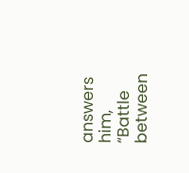answers him, “Battle between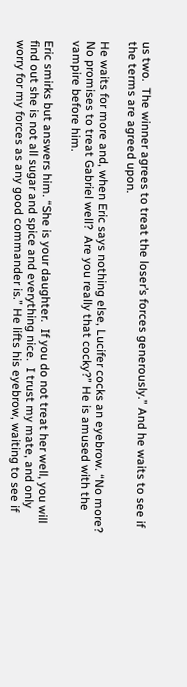us two.  The winner agrees to treat the loser’s forces generously.” And he waits to see if the terms are agreed upon.

He waits for more and, when Eric says nothing else, Lucifer cocks an eyebrow. “No more?  No promises to treat Gabriel well?  Are you really that cocky?” He is amused with the vampire before him.

Eric smirks but answers him. “She is your daughter.  If you do not treat her well, you will find out she is not all sugar and spice and everything nice.  I trust my mate, and only worry for my forces as any good commander is.” He lifts his eyebrow, waiting to see if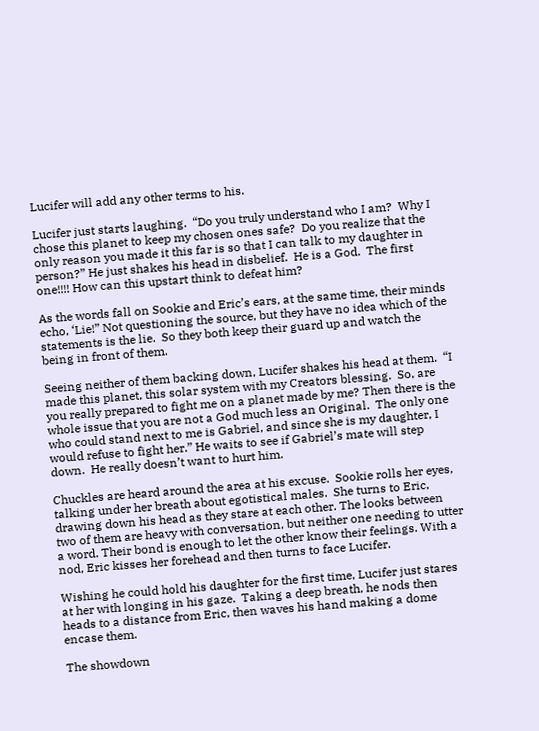Lucifer will add any other terms to his.

Lucifer just starts laughing.  “Do you truly understand who I am?  Why I chose this planet to keep my chosen ones safe?  Do you realize that the only reason you made it this far is so that I can talk to my daughter in person?” He just shakes his head in disbelief.  He is a God.  The first one!!!! How can this upstart think to defeat him?

As the words fall on Sookie and Eric’s ears, at the same time, their minds echo, ‘Lie!” Not questioning the source, but they have no idea which of the statements is the lie.  So they both keep their guard up and watch the being in front of them.

Seeing neither of them backing down, Lucifer shakes his head at them.  “I made this planet, this solar system with my Creators blessing.  So, are you really prepared to fight me on a planet made by me? Then there is the whole issue that you are not a God much less an Original.  The only one who could stand next to me is Gabriel, and since she is my daughter, I would refuse to fight her.” He waits to see if Gabriel’s mate will step down.  He really doesn’t want to hurt him.

Chuckles are heard around the area at his excuse.  Sookie rolls her eyes, talking under her breath about egotistical males.  She turns to Eric, drawing down his head as they stare at each other. The looks between two of them are heavy with conversation, but neither one needing to utter a word. Their bond is enough to let the other know their feelings. With a nod, Eric kisses her forehead and then turns to face Lucifer.

Wishing he could hold his daughter for the first time, Lucifer just stares at her with longing in his gaze.  Taking a deep breath, he nods then heads to a distance from Eric, then waves his hand making a dome encase them.

The showdown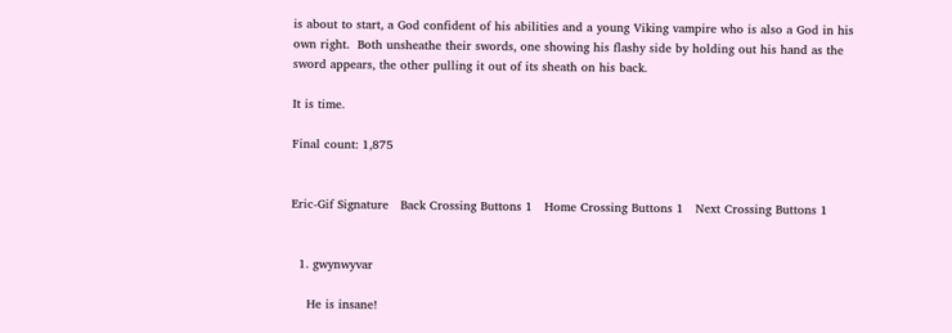is about to start, a God confident of his abilities and a young Viking vampire who is also a God in his own right.  Both unsheathe their swords, one showing his flashy side by holding out his hand as the sword appears, the other pulling it out of its sheath on his back.

It is time.

Final count: 1,875


Eric-Gif Signature   Back Crossing Buttons 1   Home Crossing Buttons 1   Next Crossing Buttons 1


  1. gwynwyvar

    He is insane!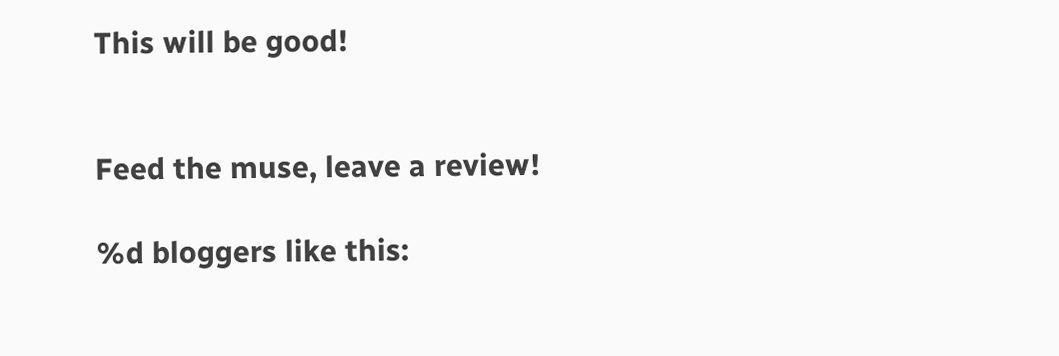This will be good!


Feed the muse, leave a review!

%d bloggers like this: